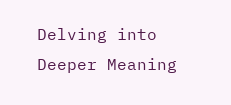Delving into Deeper Meaning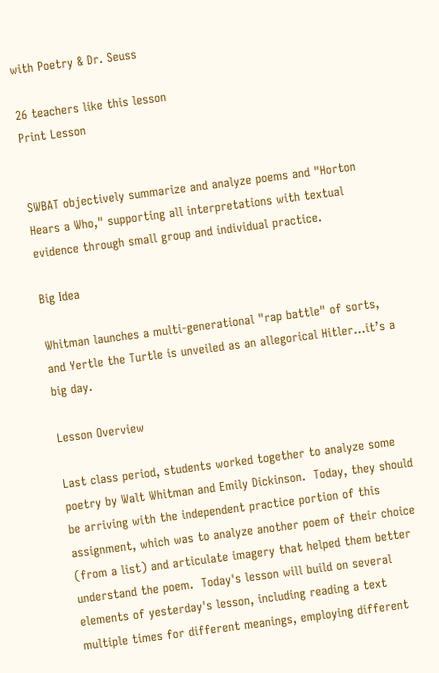with Poetry & Dr. Seuss

26 teachers like this lesson
Print Lesson


SWBAT objectively summarize and analyze poems and "Horton Hears a Who," supporting all interpretations with textual evidence through small group and individual practice.

Big Idea

Whitman launches a multi-generational "rap battle" of sorts, and Yertle the Turtle is unveiled as an allegorical Hitler…it’s a big day.

Lesson Overview

Last class period, students worked together to analyze some poetry by Walt Whitman and Emily Dickinson.  Today, they should be arriving with the independent practice portion of this assignment, which was to analyze another poem of their choice (from a list) and articulate imagery that helped them better understand the poem.  Today's lesson will build on several elements of yesterday's lesson, including reading a text multiple times for different meanings, employing different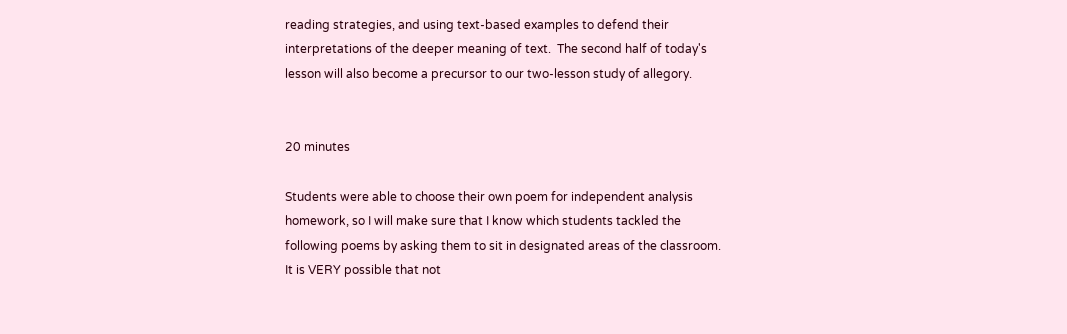reading strategies, and using text-based examples to defend their interpretations of the deeper meaning of text.  The second half of today's lesson will also become a precursor to our two-lesson study of allegory.


20 minutes

Students were able to choose their own poem for independent analysis homework, so I will make sure that I know which students tackled the following poems by asking them to sit in designated areas of the classroom.  It is VERY possible that not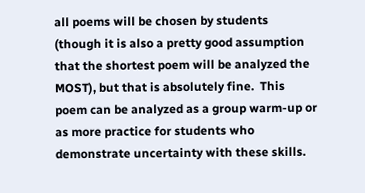all poems will be chosen by students (though it is also a pretty good assumption that the shortest poem will be analyzed the MOST), but that is absolutely fine.  This poem can be analyzed as a group warm-up or as more practice for students who demonstrate uncertainty with these skills.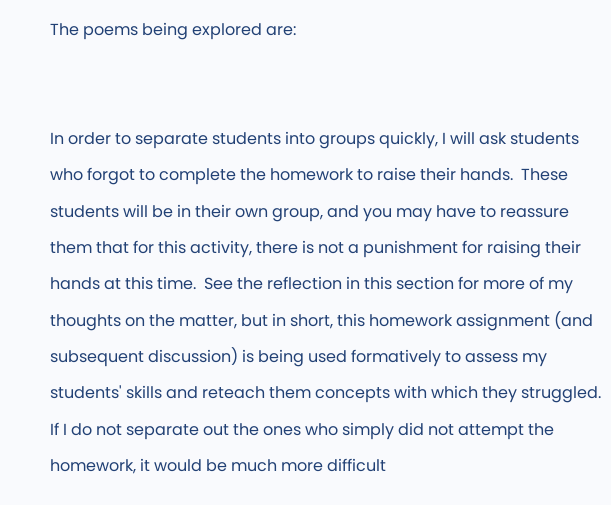The poems being explored are:


In order to separate students into groups quickly, I will ask students who forgot to complete the homework to raise their hands.  These students will be in their own group, and you may have to reassure them that for this activity, there is not a punishment for raising their hands at this time.  See the reflection in this section for more of my thoughts on the matter, but in short, this homework assignment (and subsequent discussion) is being used formatively to assess my students' skills and reteach them concepts with which they struggled.  If I do not separate out the ones who simply did not attempt the homework, it would be much more difficult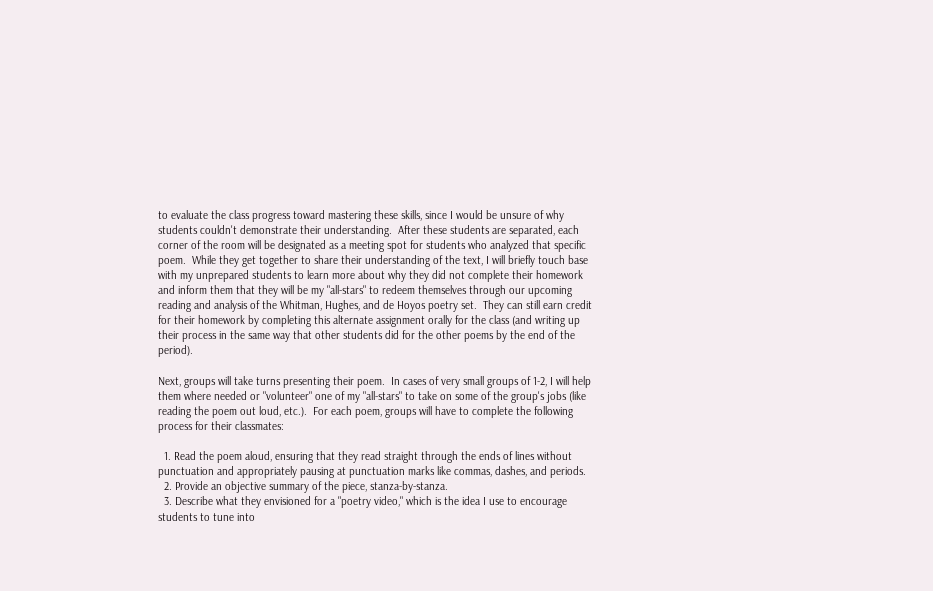to evaluate the class progress toward mastering these skills, since I would be unsure of why students couldn't demonstrate their understanding.  After these students are separated, each corner of the room will be designated as a meeting spot for students who analyzed that specific poem.  While they get together to share their understanding of the text, I will briefly touch base with my unprepared students to learn more about why they did not complete their homework and inform them that they will be my "all-stars" to redeem themselves through our upcoming reading and analysis of the Whitman, Hughes, and de Hoyos poetry set.  They can still earn credit for their homework by completing this alternate assignment orally for the class (and writing up their process in the same way that other students did for the other poems by the end of the period).

Next, groups will take turns presenting their poem.  In cases of very small groups of 1-2, I will help them where needed or "volunteer" one of my "all-stars" to take on some of the group's jobs (like reading the poem out loud, etc.).  For each poem, groups will have to complete the following process for their classmates:

  1. Read the poem aloud, ensuring that they read straight through the ends of lines without punctuation and appropriately pausing at punctuation marks like commas, dashes, and periods.
  2. Provide an objective summary of the piece, stanza-by-stanza.
  3. Describe what they envisioned for a "poetry video," which is the idea I use to encourage students to tune into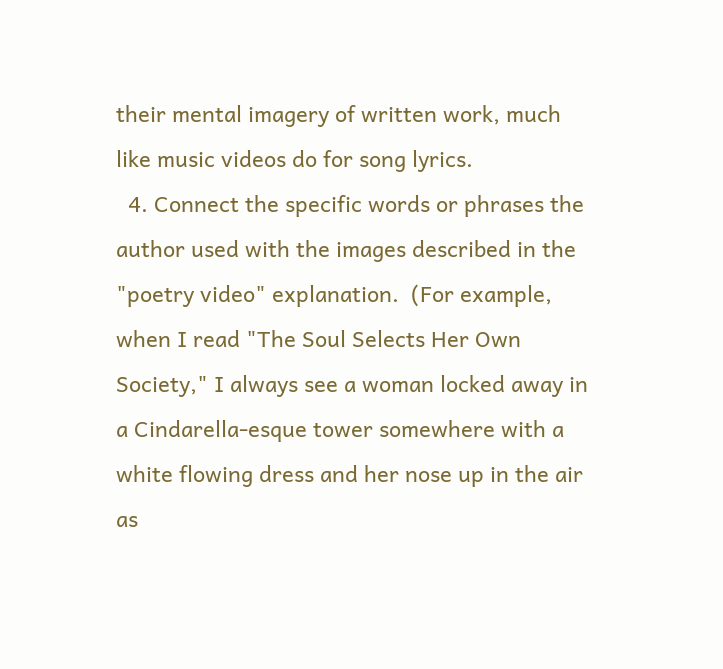their mental imagery of written work, much like music videos do for song lyrics.
  4. Connect the specific words or phrases the author used with the images described in the "poetry video" explanation.  (For example, when I read "The Soul Selects Her Own Society," I always see a woman locked away in a Cindarella-esque tower somewhere with a white flowing dress and her nose up in the air as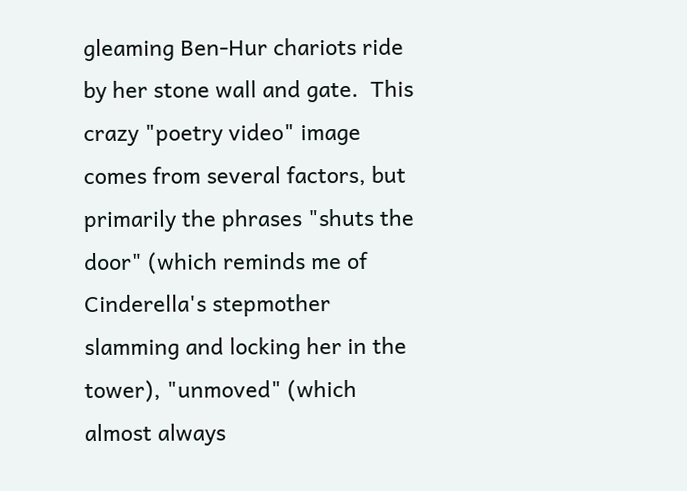gleaming Ben-Hur chariots ride by her stone wall and gate.  This crazy "poetry video" image comes from several factors, but primarily the phrases "shuts the door" (which reminds me of Cinderella's stepmother slamming and locking her in the tower), "unmoved" (which almost always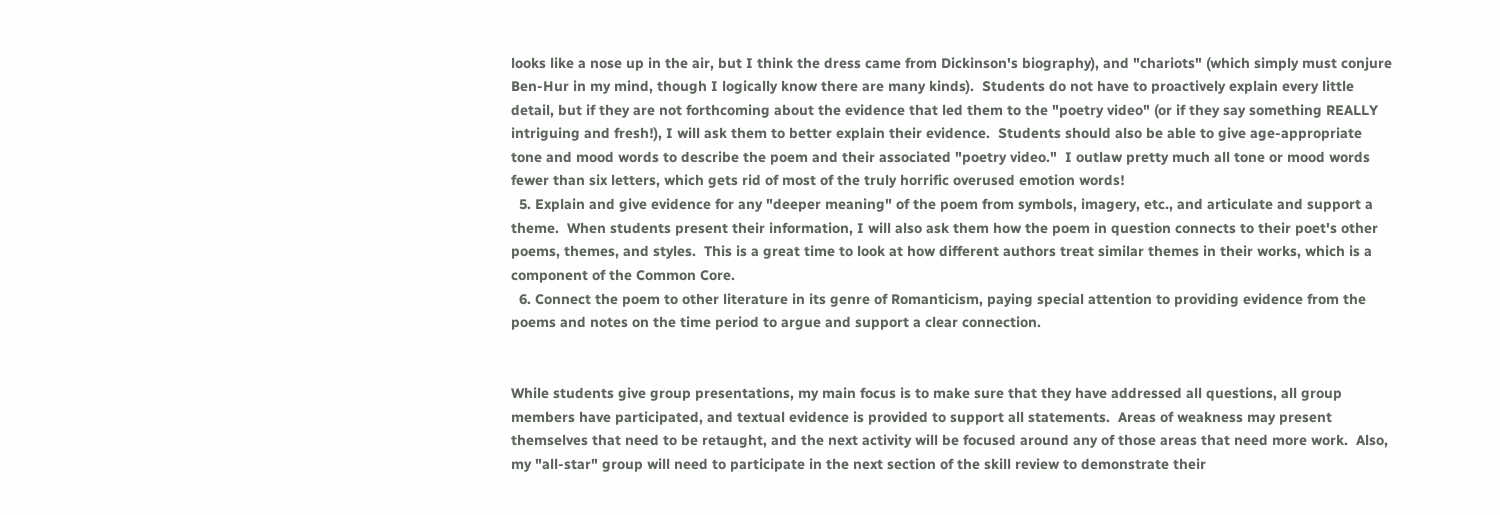looks like a nose up in the air, but I think the dress came from Dickinson's biography), and "chariots" (which simply must conjure Ben-Hur in my mind, though I logically know there are many kinds).  Students do not have to proactively explain every little detail, but if they are not forthcoming about the evidence that led them to the "poetry video" (or if they say something REALLY intriguing and fresh!), I will ask them to better explain their evidence.  Students should also be able to give age-appropriate tone and mood words to describe the poem and their associated "poetry video."  I outlaw pretty much all tone or mood words fewer than six letters, which gets rid of most of the truly horrific overused emotion words!
  5. Explain and give evidence for any "deeper meaning" of the poem from symbols, imagery, etc., and articulate and support a theme.  When students present their information, I will also ask them how the poem in question connects to their poet's other poems, themes, and styles.  This is a great time to look at how different authors treat similar themes in their works, which is a component of the Common Core.
  6. Connect the poem to other literature in its genre of Romanticism, paying special attention to providing evidence from the poems and notes on the time period to argue and support a clear connection.


While students give group presentations, my main focus is to make sure that they have addressed all questions, all group members have participated, and textual evidence is provided to support all statements.  Areas of weakness may present themselves that need to be retaught, and the next activity will be focused around any of those areas that need more work.  Also, my "all-star" group will need to participate in the next section of the skill review to demonstrate their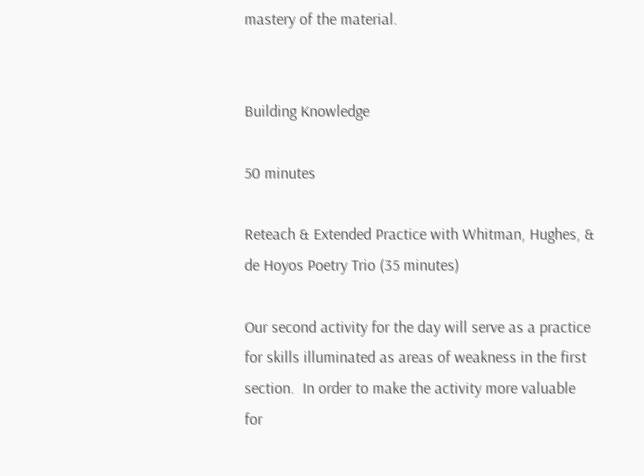mastery of the material.


Building Knowledge

50 minutes

Reteach & Extended Practice with Whitman, Hughes, & de Hoyos Poetry Trio (35 minutes)

Our second activity for the day will serve as a practice for skills illuminated as areas of weakness in the first section.  In order to make the activity more valuable for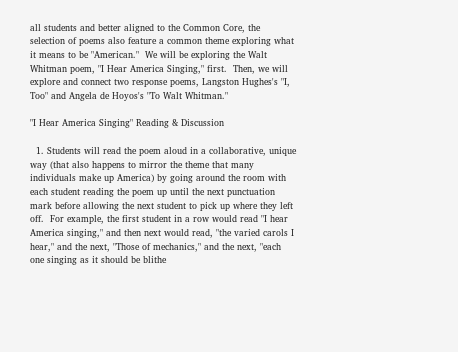all students and better aligned to the Common Core, the selection of poems also feature a common theme exploring what it means to be "American."  We will be exploring the Walt Whitman poem, "I Hear America Singing," first.  Then, we will explore and connect two response poems, Langston Hughes's "I, Too" and Angela de Hoyos's "To Walt Whitman."

"I Hear America Singing" Reading & Discussion

  1. Students will read the poem aloud in a collaborative, unique way (that also happens to mirror the theme that many individuals make up America) by going around the room with each student reading the poem up until the next punctuation mark before allowing the next student to pick up where they left off.  For example, the first student in a row would read "I hear America singing," and then next would read, "the varied carols I hear," and the next, "Those of mechanics," and the next, "each one singing as it should be blithe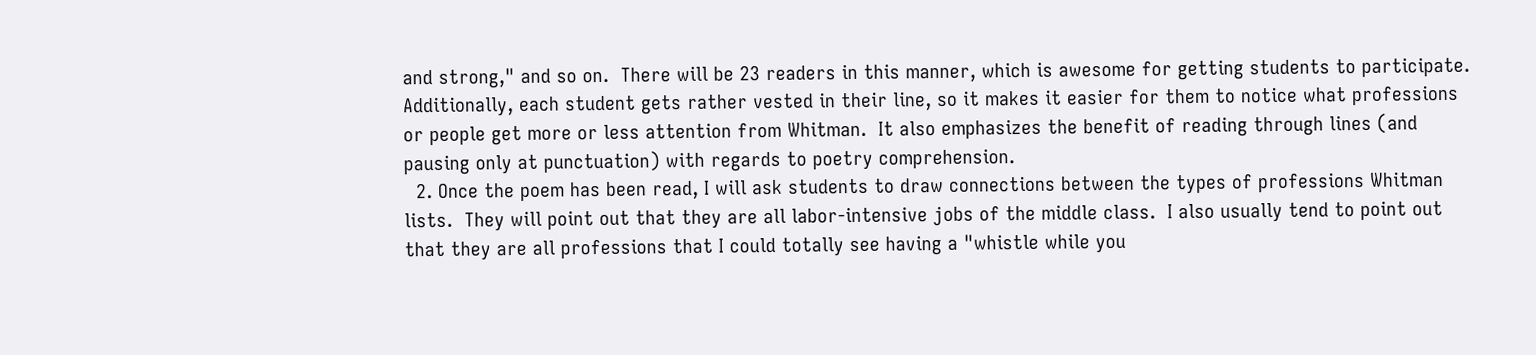and strong," and so on.  There will be 23 readers in this manner, which is awesome for getting students to participate.  Additionally, each student gets rather vested in their line, so it makes it easier for them to notice what professions or people get more or less attention from Whitman.  It also emphasizes the benefit of reading through lines (and pausing only at punctuation) with regards to poetry comprehension.
  2. Once the poem has been read, I will ask students to draw connections between the types of professions Whitman lists.  They will point out that they are all labor-intensive jobs of the middle class.  I also usually tend to point out that they are all professions that I could totally see having a "whistle while you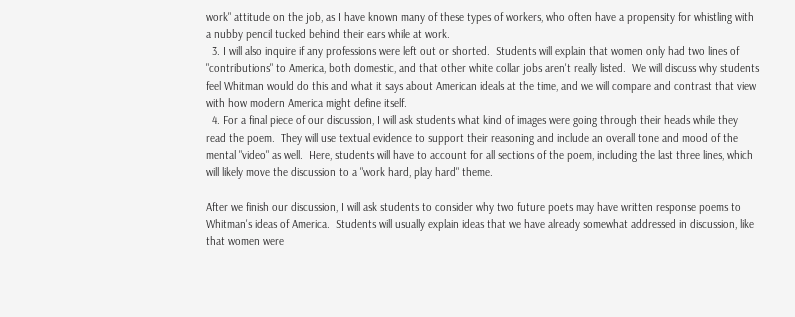work" attitude on the job, as I have known many of these types of workers, who often have a propensity for whistling with a nubby pencil tucked behind their ears while at work.
  3. I will also inquire if any professions were left out or shorted.  Students will explain that women only had two lines of "contributions" to America, both domestic, and that other white collar jobs aren't really listed.  We will discuss why students feel Whitman would do this and what it says about American ideals at the time, and we will compare and contrast that view with how modern America might define itself.
  4. For a final piece of our discussion, I will ask students what kind of images were going through their heads while they read the poem.  They will use textual evidence to support their reasoning and include an overall tone and mood of the mental "video" as well.  Here, students will have to account for all sections of the poem, including the last three lines, which will likely move the discussion to a "work hard, play hard" theme.

After we finish our discussion, I will ask students to consider why two future poets may have written response poems to Whitman's ideas of America.  Students will usually explain ideas that we have already somewhat addressed in discussion, like that women were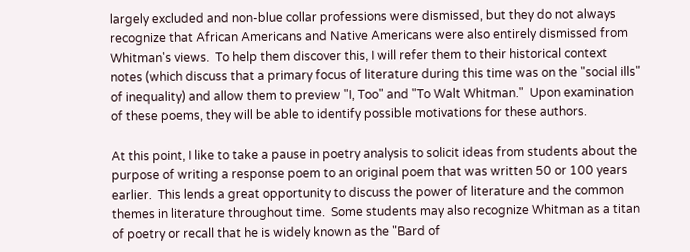largely excluded and non-blue collar professions were dismissed, but they do not always recognize that African Americans and Native Americans were also entirely dismissed from Whitman's views.  To help them discover this, I will refer them to their historical context notes (which discuss that a primary focus of literature during this time was on the "social ills" of inequality) and allow them to preview "I, Too" and "To Walt Whitman."  Upon examination of these poems, they will be able to identify possible motivations for these authors.

At this point, I like to take a pause in poetry analysis to solicit ideas from students about the purpose of writing a response poem to an original poem that was written 50 or 100 years earlier.  This lends a great opportunity to discuss the power of literature and the common themes in literature throughout time.  Some students may also recognize Whitman as a titan of poetry or recall that he is widely known as the "Bard of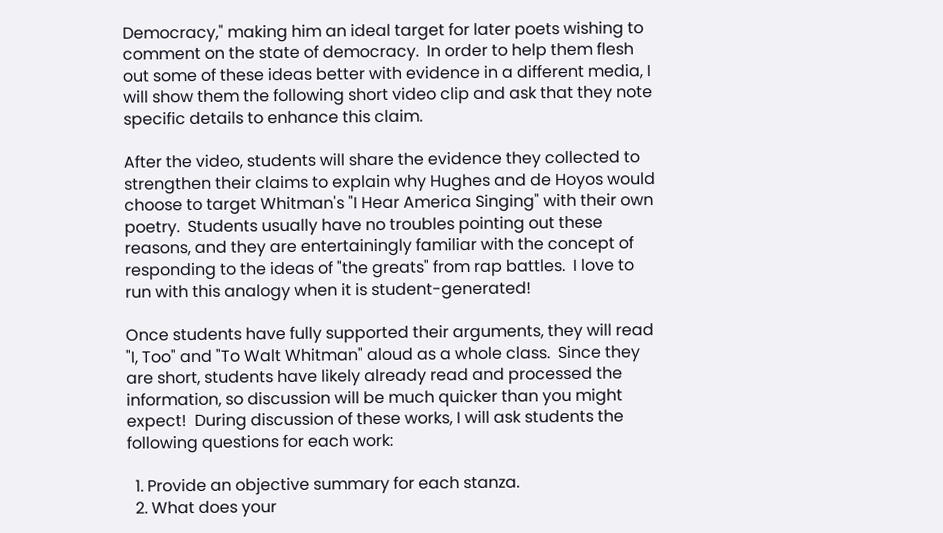Democracy," making him an ideal target for later poets wishing to comment on the state of democracy.  In order to help them flesh out some of these ideas better with evidence in a different media, I will show them the following short video clip and ask that they note specific details to enhance this claim.

After the video, students will share the evidence they collected to strengthen their claims to explain why Hughes and de Hoyos would choose to target Whitman's "I Hear America Singing" with their own poetry.  Students usually have no troubles pointing out these reasons, and they are entertainingly familiar with the concept of responding to the ideas of "the greats" from rap battles.  I love to run with this analogy when it is student-generated!

Once students have fully supported their arguments, they will read "I, Too" and "To Walt Whitman" aloud as a whole class.  Since they are short, students have likely already read and processed the information, so discussion will be much quicker than you might expect!  During discussion of these works, I will ask students the following questions for each work:

  1. Provide an objective summary for each stanza.
  2. What does your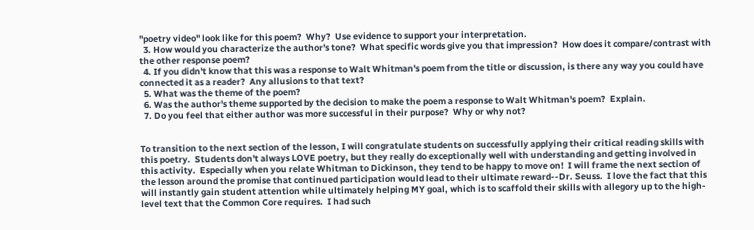"poetry video" look like for this poem?  Why?  Use evidence to support your interpretation.
  3. How would you characterize the author's tone?  What specific words give you that impression?  How does it compare/contrast with the other response poem?
  4. If you didn't know that this was a response to Walt Whitman's poem from the title or discussion, is there any way you could have connected it as a reader?  Any allusions to that text?
  5. What was the theme of the poem?
  6. Was the author's theme supported by the decision to make the poem a response to Walt Whitman's poem?  Explain.
  7. Do you feel that either author was more successful in their purpose?  Why or why not?


To transition to the next section of the lesson, I will congratulate students on successfully applying their critical reading skills with this poetry.  Students don't always LOVE poetry, but they really do exceptionally well with understanding and getting involved in this activity.  Especially when you relate Whitman to Dickinson, they tend to be happy to move on!  I will frame the next section of the lesson around the promise that continued participation would lead to their ultimate reward--Dr. Seuss.  I love the fact that this will instantly gain student attention while ultimately helping MY goal, which is to scaffold their skills with allegory up to the high-level text that the Common Core requires.  I had such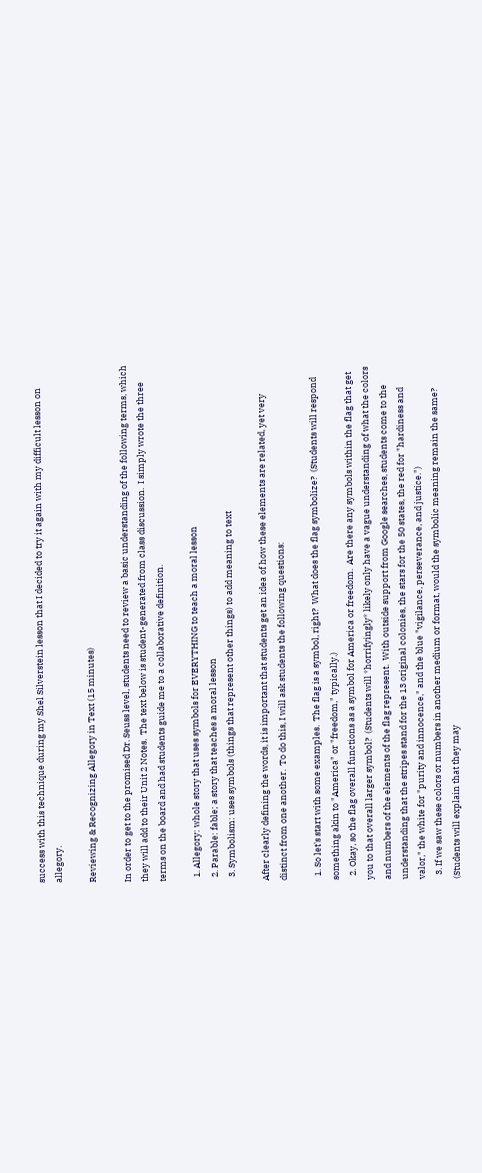success with this technique during my Shel Silverstein lesson that I decided to try it again with my difficult lesson on allegory.

Reviewing & Recognizing Allegory in Text (15 minutes)

In order to get to the promised Dr. Seuss level, students need to review a basic understanding of the following terms, which they will add to their Unit 2 Notes.  The text below is student-generated from class discussion.  I simply wrote the three terms on the board and had students guide me to a collaborative definition.

  1. Allegory: whole story that uses symbols for EVERYTHING to teach a moral lesson
  2. Parable: fable; a story that teaches a moral lesson
  3. Symbolism: uses symbols (things that represent other things) to add meaning to text

After clearly defining the words, it is important that students get an idea of how these elements are related, yet very distinct from one another.  To do this, I will ask students the following questions:

  1. So let's start with some examples.  The flag is a symbol, right?  What does the flag symbolize?  (Students will respond something akin to "America" or "freedom," typically.)
  2. Okay, so the flag overall functions as a symbol for America or freedom.  Are there any symbols within the flag that get you to that overall larger symbol?  (Students will *horrifyingly* likely only have a vague understanding of what the colors and numbers of the elements of the flag represent.  With outside support from Google searches, students come to the understanding that the stripes stand for the 13 original colonies, the stars for the 50 states, the red for "hardiness and valor," the white for "purity and innocence," and the blue "vigilance, perseverance, and justice.")
  3. If we saw these colors or numbers in another medium or format, would the symbolic meaning remain the same?  (Students will explain that they may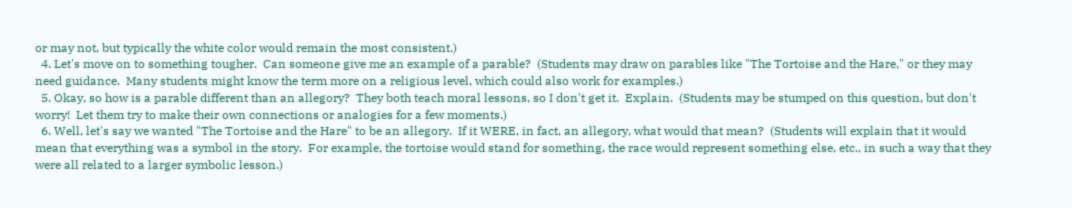or may not, but typically the white color would remain the most consistent.)
  4. Let's move on to something tougher.  Can someone give me an example of a parable?  (Students may draw on parables like "The Tortoise and the Hare," or they may need guidance.  Many students might know the term more on a religious level, which could also work for examples.)
  5. Okay, so how is a parable different than an allegory?  They both teach moral lessons, so I don't get it.  Explain.  (Students may be stumped on this question, but don't worry!  Let them try to make their own connections or analogies for a few moments.)
  6. Well, let's say we wanted "The Tortoise and the Hare" to be an allegory.  If it WERE, in fact, an allegory, what would that mean?  (Students will explain that it would mean that everything was a symbol in the story.  For example, the tortoise would stand for something, the race would represent something else, etc., in such a way that they were all related to a larger symbolic lesson.)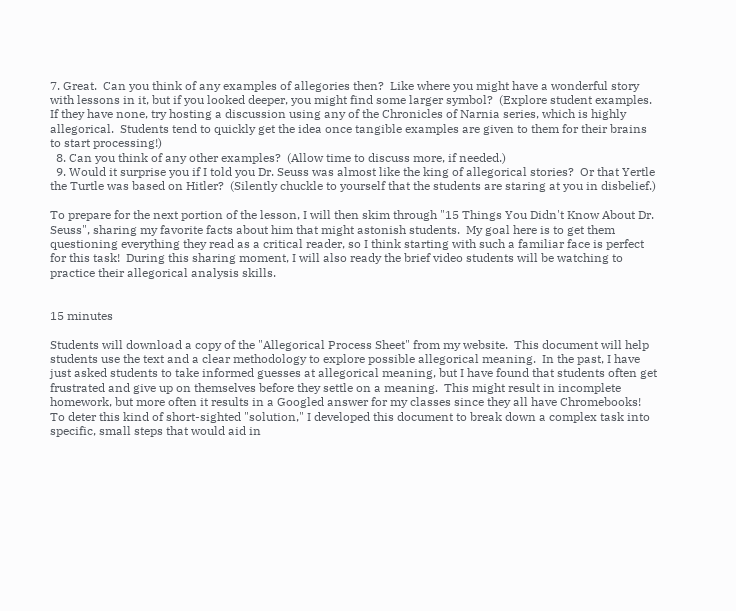7. Great.  Can you think of any examples of allegories then?  Like where you might have a wonderful story with lessons in it, but if you looked deeper, you might find some larger symbol?  (Explore student examples.  If they have none, try hosting a discussion using any of the Chronicles of Narnia series, which is highly allegorical.  Students tend to quickly get the idea once tangible examples are given to them for their brains to start processing!)
  8. Can you think of any other examples?  (Allow time to discuss more, if needed.)
  9. Would it surprise you if I told you Dr. Seuss was almost like the king of allegorical stories?  Or that Yertle the Turtle was based on Hitler?  (Silently chuckle to yourself that the students are staring at you in disbelief.)

To prepare for the next portion of the lesson, I will then skim through "15 Things You Didn't Know About Dr. Seuss", sharing my favorite facts about him that might astonish students.  My goal here is to get them questioning everything they read as a critical reader, so I think starting with such a familiar face is perfect for this task!  During this sharing moment, I will also ready the brief video students will be watching to practice their allegorical analysis skills.


15 minutes

Students will download a copy of the "Allegorical Process Sheet" from my website.  This document will help students use the text and a clear methodology to explore possible allegorical meaning.  In the past, I have just asked students to take informed guesses at allegorical meaning, but I have found that students often get frustrated and give up on themselves before they settle on a meaning.  This might result in incomplete homework, but more often it results in a Googled answer for my classes since they all have Chromebooks!  To deter this kind of short-sighted "solution," I developed this document to break down a complex task into specific, small steps that would aid in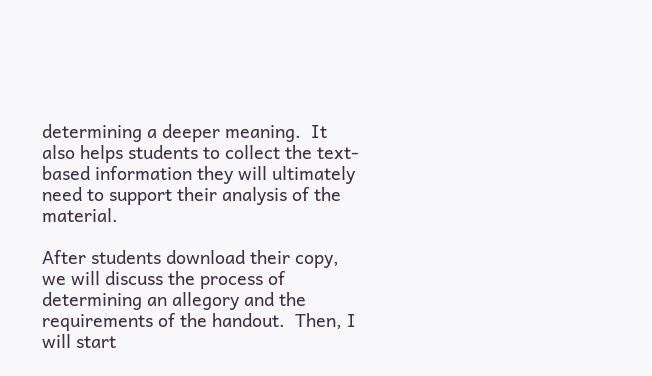determining a deeper meaning.  It also helps students to collect the text-based information they will ultimately need to support their analysis of the material.

After students download their copy, we will discuss the process of determining an allegory and the requirements of the handout.  Then, I will start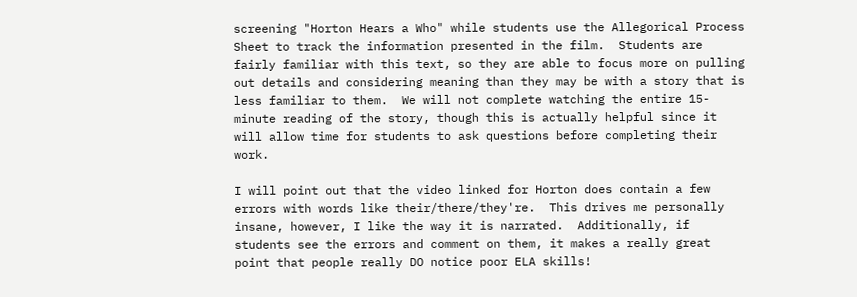screening "Horton Hears a Who" while students use the Allegorical Process Sheet to track the information presented in the film.  Students are fairly familiar with this text, so they are able to focus more on pulling out details and considering meaning than they may be with a story that is less familiar to them.  We will not complete watching the entire 15-minute reading of the story, though this is actually helpful since it will allow time for students to ask questions before completing their work.

I will point out that the video linked for Horton does contain a few errors with words like their/there/they're.  This drives me personally insane, however, I like the way it is narrated.  Additionally, if students see the errors and comment on them, it makes a really great point that people really DO notice poor ELA skills!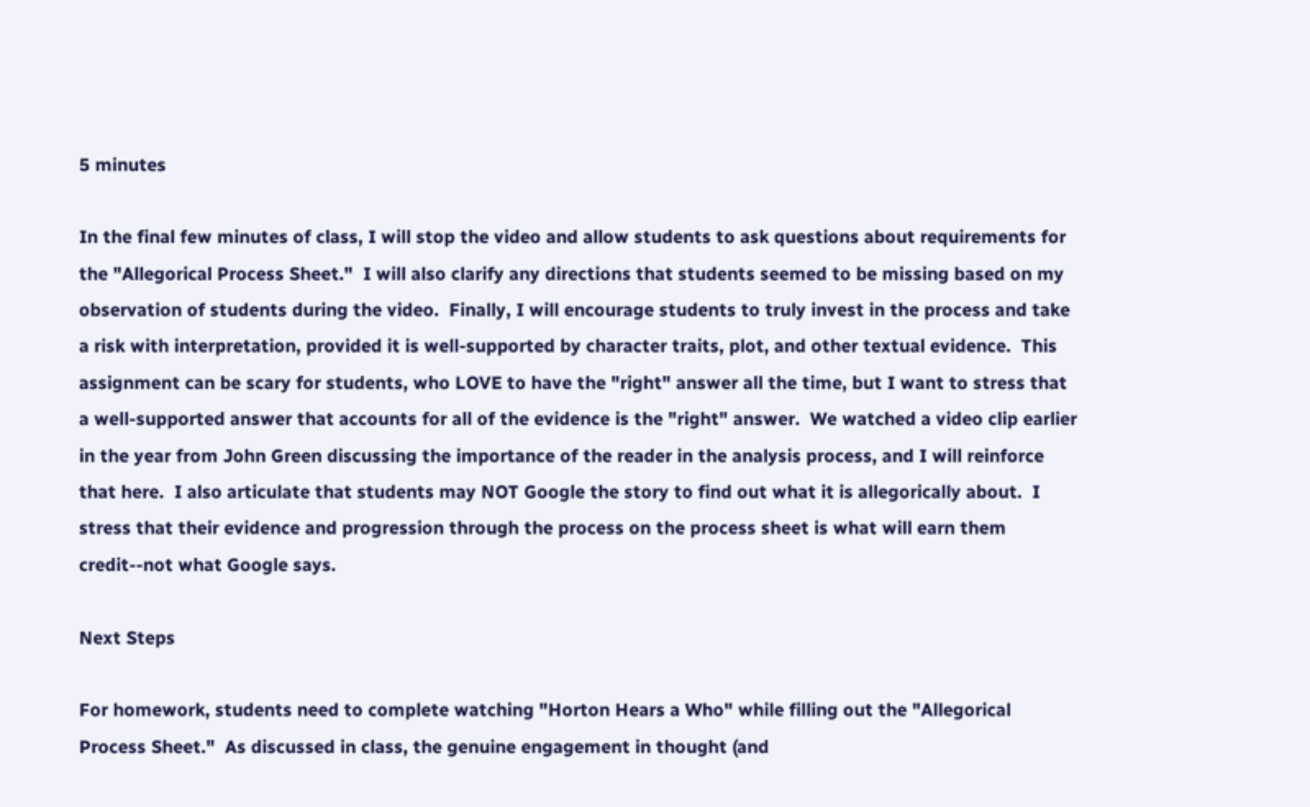5 minutes

In the final few minutes of class, I will stop the video and allow students to ask questions about requirements for the "Allegorical Process Sheet."  I will also clarify any directions that students seemed to be missing based on my observation of students during the video.  Finally, I will encourage students to truly invest in the process and take a risk with interpretation, provided it is well-supported by character traits, plot, and other textual evidence.  This assignment can be scary for students, who LOVE to have the "right" answer all the time, but I want to stress that a well-supported answer that accounts for all of the evidence is the "right" answer.  We watched a video clip earlier in the year from John Green discussing the importance of the reader in the analysis process, and I will reinforce that here.  I also articulate that students may NOT Google the story to find out what it is allegorically about.  I stress that their evidence and progression through the process on the process sheet is what will earn them credit--not what Google says.

Next Steps

For homework, students need to complete watching "Horton Hears a Who" while filling out the "Allegorical Process Sheet."  As discussed in class, the genuine engagement in thought (and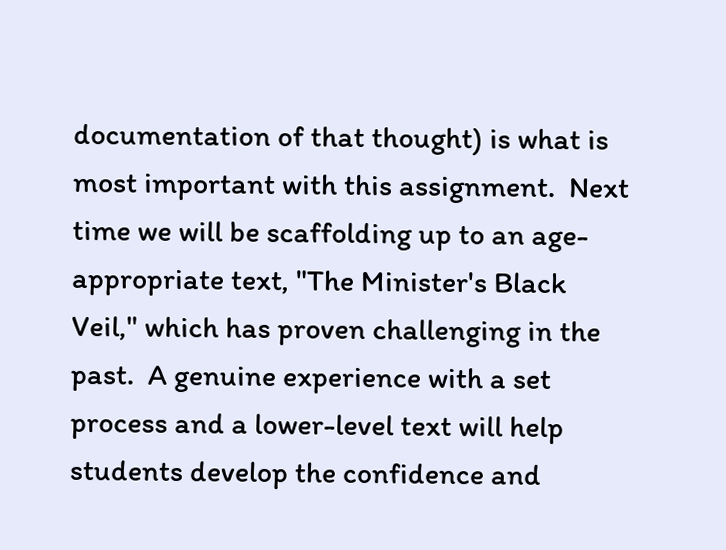documentation of that thought) is what is most important with this assignment.  Next time we will be scaffolding up to an age-appropriate text, "The Minister's Black Veil," which has proven challenging in the past.  A genuine experience with a set process and a lower-level text will help students develop the confidence and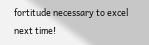fortitude necessary to excel next time!